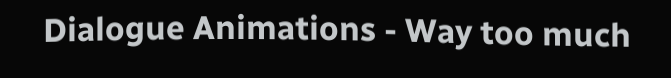Dialogue Animations - Way too much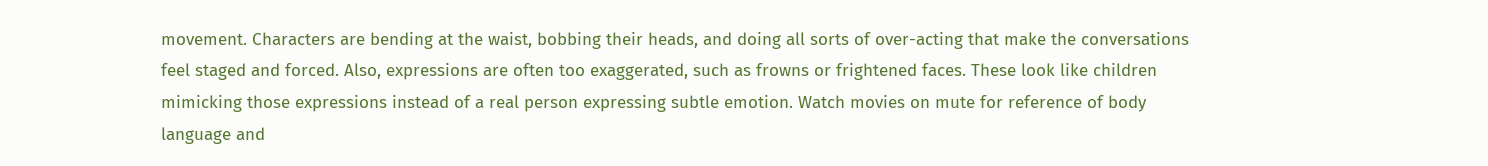movement. Characters are bending at the waist, bobbing their heads, and doing all sorts of over-acting that make the conversations feel staged and forced. Also, expressions are often too exaggerated, such as frowns or frightened faces. These look like children mimicking those expressions instead of a real person expressing subtle emotion. Watch movies on mute for reference of body language and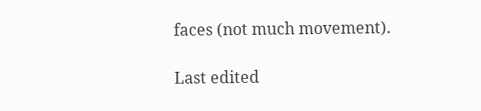faces (not much movement).

Last edited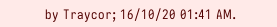by Traycor; 16/10/20 01:41 AM.